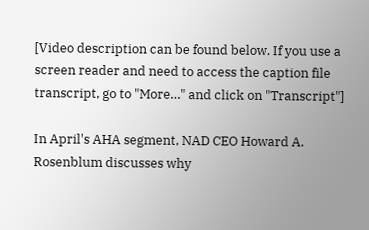[Video description can be found below. If you use a screen reader and need to access the caption file transcript, go to "More…" and click on "Transcript"]

In April's AHA segment, NAD CEO Howard A. Rosenblum discusses why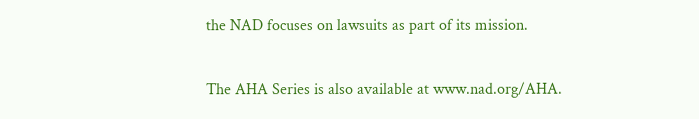the NAD focuses on lawsuits as part of its mission.

The AHA Series is also available at www.nad.org/AHA.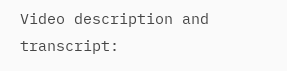Video description and transcript: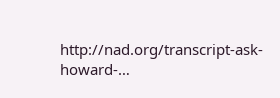http://nad.org/transcript-ask-howard-…